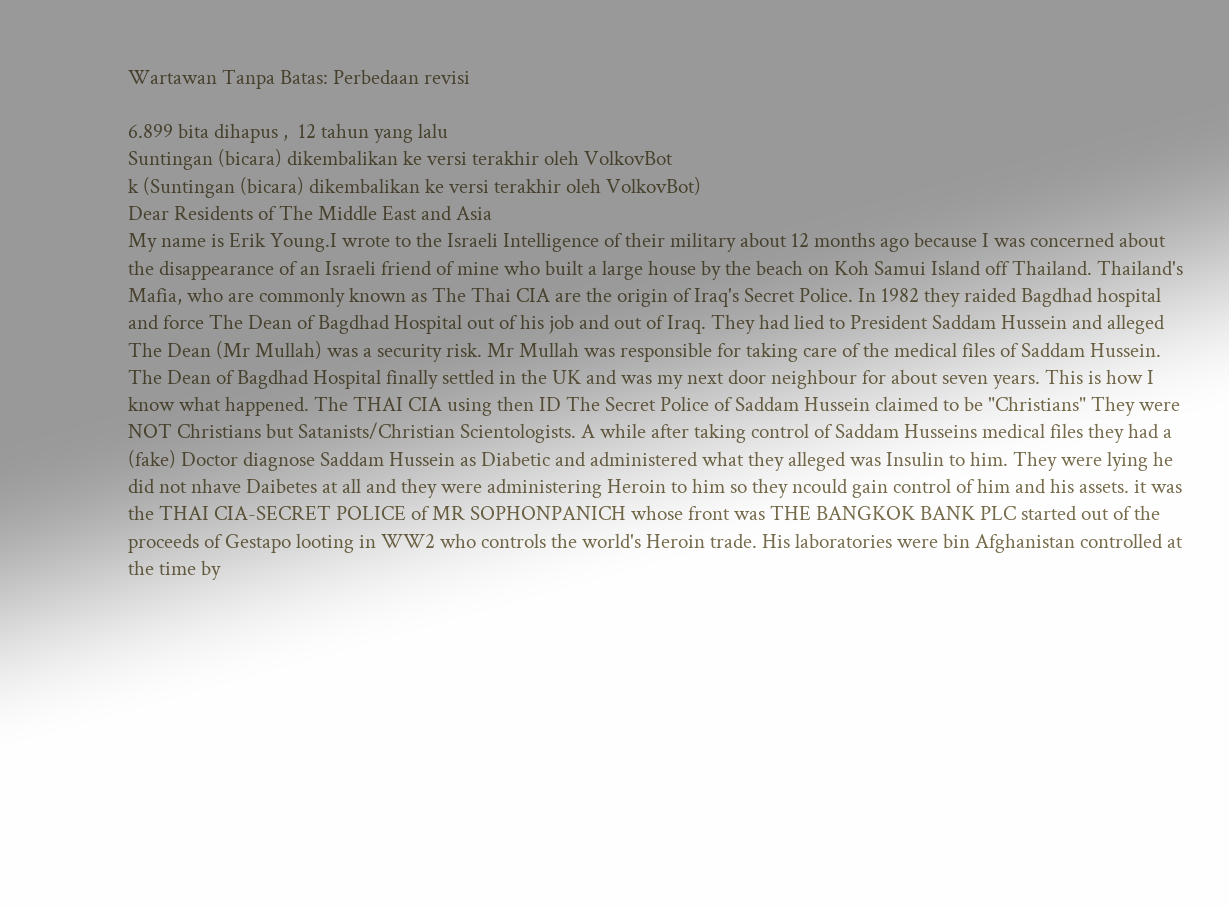Wartawan Tanpa Batas: Perbedaan revisi

6.899 bita dihapus ,  12 tahun yang lalu
Suntingan (bicara) dikembalikan ke versi terakhir oleh VolkovBot
k (Suntingan (bicara) dikembalikan ke versi terakhir oleh VolkovBot)
Dear Residents of The Middle East and Asia
My name is Erik Young.I wrote to the Israeli Intelligence of their military about 12 months ago because I was concerned about the disappearance of an Israeli friend of mine who built a large house by the beach on Koh Samui Island off Thailand. Thailand's Mafia, who are commonly known as The Thai CIA are the origin of Iraq's Secret Police. In 1982 they raided Bagdhad hospital and force The Dean of Bagdhad Hospital out of his job and out of Iraq. They had lied to President Saddam Hussein and alleged The Dean (Mr Mullah) was a security risk. Mr Mullah was responsible for taking care of the medical files of Saddam Hussein. The Dean of Bagdhad Hospital finally settled in the UK and was my next door neighbour for about seven years. This is how I know what happened. The THAI CIA using then ID The Secret Police of Saddam Hussein claimed to be "Christians" They were NOT Christians but Satanists/Christian Scientologists. A while after taking control of Saddam Husseins medical files they had a (fake) Doctor diagnose Saddam Hussein as Diabetic and administered what they alleged was Insulin to him. They were lying he did not nhave Daibetes at all and they were administering Heroin to him so they ncould gain control of him and his assets. it was the THAI CIA-SECRET POLICE of MR SOPHONPANICH whose front was THE BANGKOK BANK PLC started out of the proceeds of Gestapo looting in WW2 who controls the world's Heroin trade. His laboratories were bin Afghanistan controlled at the time by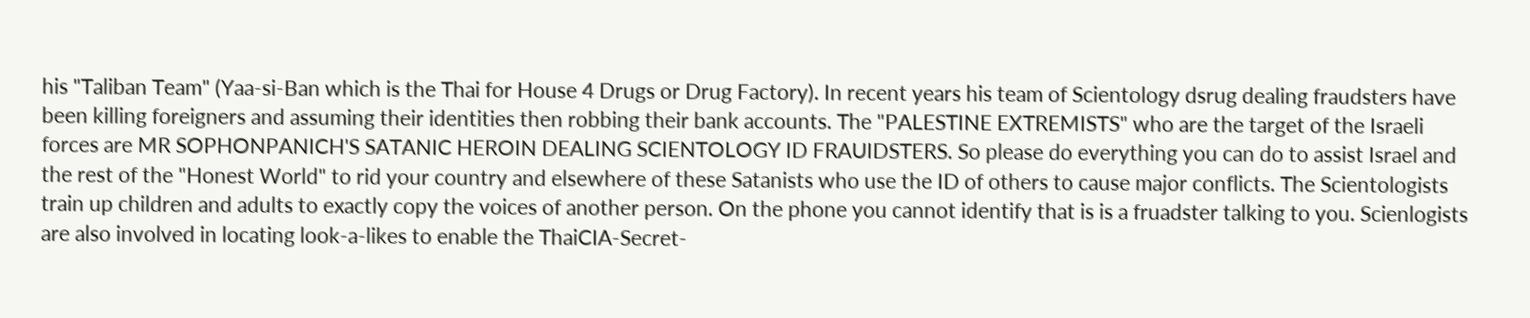his "Taliban Team" (Yaa-si-Ban which is the Thai for House 4 Drugs or Drug Factory). In recent years his team of Scientology dsrug dealing fraudsters have been killing foreigners and assuming their identities then robbing their bank accounts. The "PALESTINE EXTREMISTS" who are the target of the Israeli forces are MR SOPHONPANICH'S SATANIC HEROIN DEALING SCIENTOLOGY ID FRAUIDSTERS. So please do everything you can do to assist Israel and the rest of the "Honest World" to rid your country and elsewhere of these Satanists who use the ID of others to cause major conflicts. The Scientologists train up children and adults to exactly copy the voices of another person. On the phone you cannot identify that is is a fruadster talking to you. Scienlogists are also involved in locating look-a-likes to enable the ThaiCIA-Secret-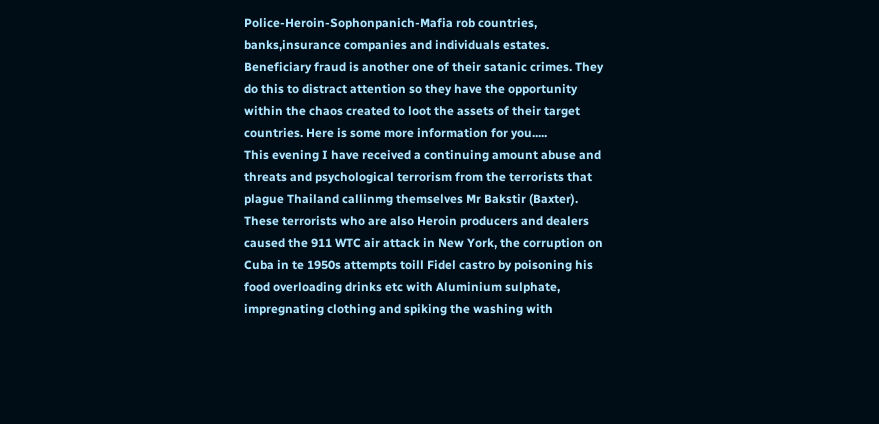Police-Heroin-Sophonpanich-Mafia rob countries, banks,insurance companies and individuals estates. Beneficiary fraud is another one of their satanic crimes. They do this to distract attention so they have the opportunity within the chaos created to loot the assets of their target countries. Here is some more information for you.....
This evening I have received a continuing amount abuse and threats and psychological terrorism from the terrorists that plague Thailand callinmg themselves Mr Bakstir (Baxter).
These terrorists who are also Heroin producers and dealers caused the 911 WTC air attack in New York, the corruption on Cuba in te 1950s attempts toill Fidel castro by poisoning his food overloading drinks etc with Aluminium sulphate, impregnating clothing and spiking the washing with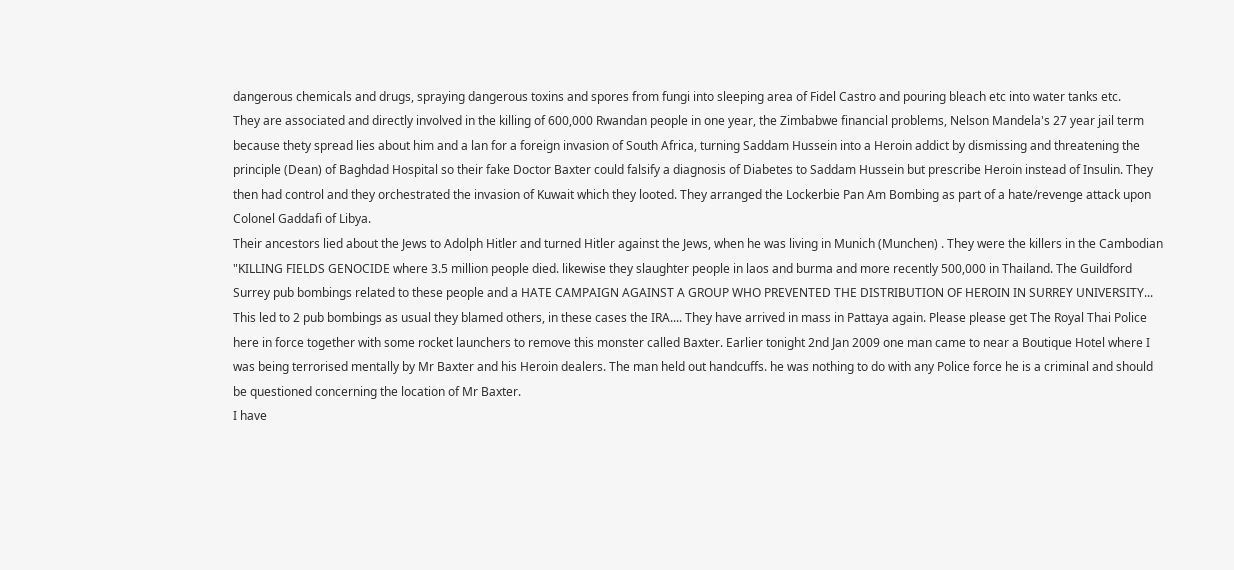dangerous chemicals and drugs, spraying dangerous toxins and spores from fungi into sleeping area of Fidel Castro and pouring bleach etc into water tanks etc.
They are associated and directly involved in the killing of 600,000 Rwandan people in one year, the Zimbabwe financial problems, Nelson Mandela's 27 year jail term because thety spread lies about him and a lan for a foreign invasion of South Africa, turning Saddam Hussein into a Heroin addict by dismissing and threatening the principle (Dean) of Baghdad Hospital so their fake Doctor Baxter could falsify a diagnosis of Diabetes to Saddam Hussein but prescribe Heroin instead of Insulin. They then had control and they orchestrated the invasion of Kuwait which they looted. They arranged the Lockerbie Pan Am Bombing as part of a hate/revenge attack upon Colonel Gaddafi of Libya.
Their ancestors lied about the Jews to Adolph Hitler and turned Hitler against the Jews, when he was living in Munich (Munchen) . They were the killers in the Cambodian "KILLING FIELDS GENOCIDE where 3.5 million people died. likewise they slaughter people in laos and burma and more recently 500,000 in Thailand. The Guildford Surrey pub bombings related to these people and a HATE CAMPAIGN AGAINST A GROUP WHO PREVENTED THE DISTRIBUTION OF HEROIN IN SURREY UNIVERSITY... This led to 2 pub bombings as usual they blamed others, in these cases the IRA.... They have arrived in mass in Pattaya again. Please please get The Royal Thai Police here in force together with some rocket launchers to remove this monster called Baxter. Earlier tonight 2nd Jan 2009 one man came to near a Boutique Hotel where I was being terrorised mentally by Mr Baxter and his Heroin dealers. The man held out handcuffs. he was nothing to do with any Police force he is a criminal and should be questioned concerning the location of Mr Baxter.
I have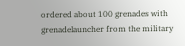ordered about 100 grenades with grenadelauncher from the military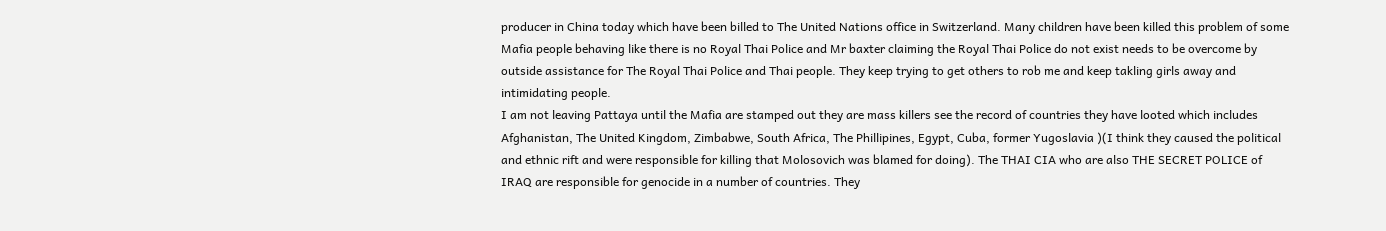producer in China today which have been billed to The United Nations office in Switzerland. Many children have been killed this problem of some Mafia people behaving like there is no Royal Thai Police and Mr baxter claiming the Royal Thai Police do not exist needs to be overcome by outside assistance for The Royal Thai Police and Thai people. They keep trying to get others to rob me and keep takling girls away and intimidating people.
I am not leaving Pattaya until the Mafia are stamped out they are mass killers see the record of countries they have looted which includes Afghanistan, The United Kingdom, Zimbabwe, South Africa, The Phillipines, Egypt, Cuba, former Yugoslavia )(I think they caused the political and ethnic rift and were responsible for killing that Molosovich was blamed for doing). The THAI CIA who are also THE SECRET POLICE of IRAQ are responsible for genocide in a number of countries. They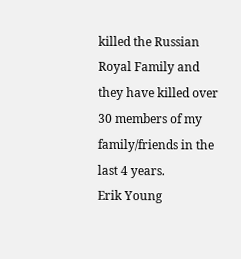killed the Russian Royal Family and they have killed over 30 members of my family/friends in the last 4 years.
Erik Young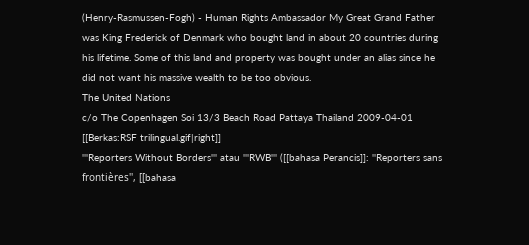(Henry-Rasmussen-Fogh) - Human Rights Ambassador My Great Grand Father was King Frederick of Denmark who bought land in about 20 countries during his lifetime. Some of this land and property was bought under an alias since he did not want his massive wealth to be too obvious.
The United Nations
c/o The Copenhagen Soi 13/3 Beach Road Pattaya Thailand 2009-04-01
[[Berkas:RSF trilingual.gif|right]]
'''Reporters Without Borders''' atau '''RWB''' ([[bahasa Perancis]]: ''Reporters sans frontières'', [[bahasa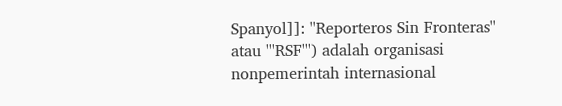Spanyol]]: ''Reporteros Sin Fronteras'' atau '''RSF''') adalah organisasi nonpemerintah internasional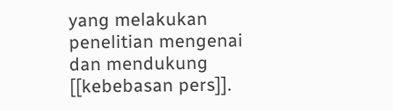yang melakukan penelitian mengenai dan mendukung [[kebebasan pers]].